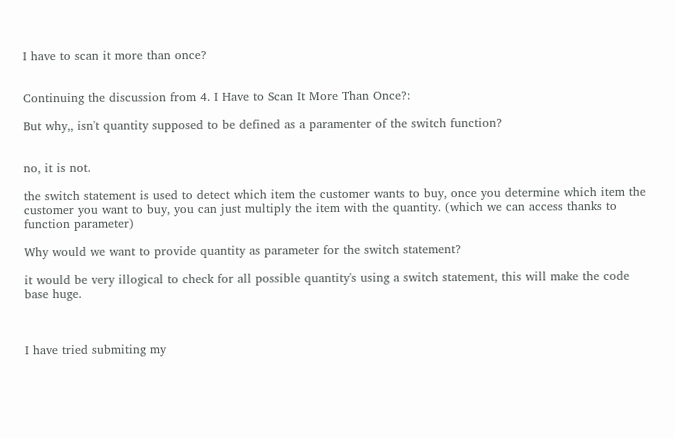I have to scan it more than once?


Continuing the discussion from 4. I Have to Scan It More Than Once?:

But why,, isn't quantity supposed to be defined as a paramenter of the switch function?


no, it is not.

the switch statement is used to detect which item the customer wants to buy, once you determine which item the customer you want to buy, you can just multiply the item with the quantity. (which we can access thanks to function parameter)

Why would we want to provide quantity as parameter for the switch statement?

it would be very illogical to check for all possible quantity's using a switch statement, this will make the code base huge.



I have tried submiting my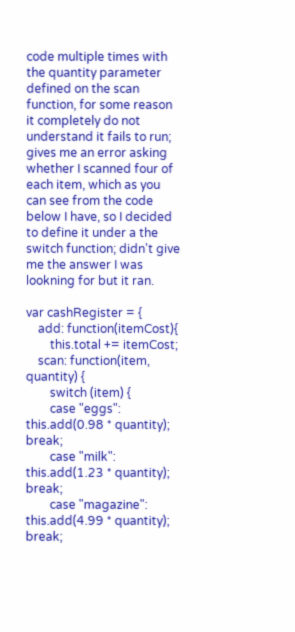code multiple times with the quantity parameter defined on the scan function, for some reason it completely do not understand it fails to run; gives me an error asking whether I scanned four of each item, which as you can see from the code below I have, so I decided to define it under a the switch function; didn't give me the answer I was lookning for but it ran.

var cashRegister = {
    add: function(itemCost){
        this.total += itemCost;
    scan: function(item, quantity) {
        switch (item) {
        case "eggs": this.add(0.98 * quantity); break;
        case "milk": this.add(1.23 * quantity); break;
        case "magazine": this.add(4.99 * quantity); break;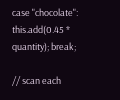case "chocolate": this.add(0.45 * quantity); break;

// scan each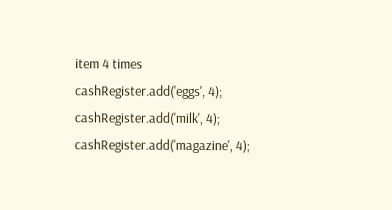item 4 times
cashRegister.add('eggs', 4);
cashRegister.add('milk', 4);
cashRegister.add('magazine', 4);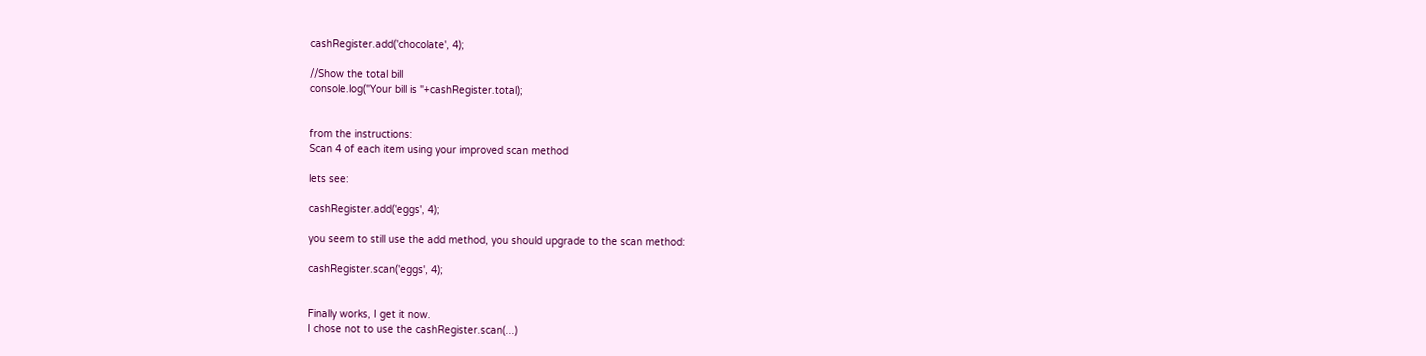cashRegister.add('chocolate', 4);

//Show the total bill
console.log("Your bill is "+cashRegister.total);


from the instructions:
Scan 4 of each item using your improved scan method

lets see:

cashRegister.add('eggs', 4);

you seem to still use the add method, you should upgrade to the scan method:

cashRegister.scan('eggs', 4);


Finally works, I get it now.
I chose not to use the cashRegister.scan(...)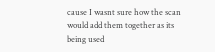cause I wasnt sure how the scan would add them together as its being used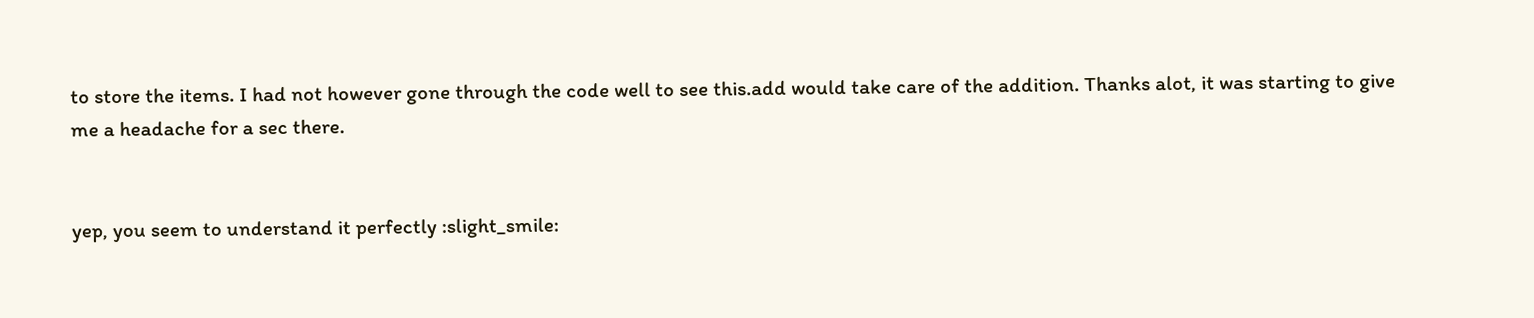to store the items. I had not however gone through the code well to see this.add would take care of the addition. Thanks alot, it was starting to give me a headache for a sec there.


yep, you seem to understand it perfectly :slight_smile: